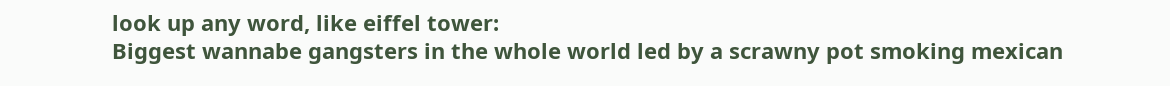look up any word, like eiffel tower:
Biggest wannabe gangsters in the whole world led by a scrawny pot smoking mexican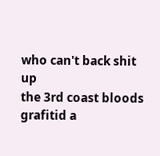who can't back shit up
the 3rd coast bloods grafitid a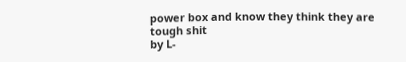power box and know they think they are tough shit
by L-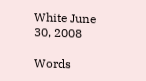White June 30, 2008

Words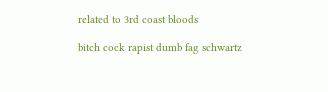related to 3rd coast bloods

bitch cock rapist dumb fag schwartz